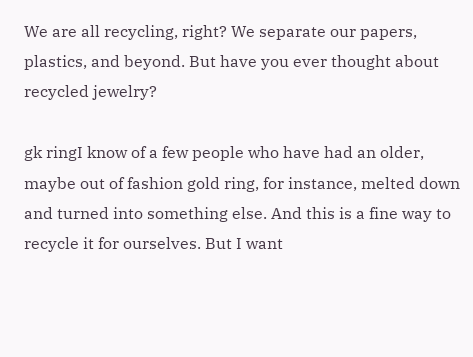We are all recycling, right? We separate our papers, plastics, and beyond. But have you ever thought about recycled jewelry?

gk ringI know of a few people who have had an older, maybe out of fashion gold ring, for instance, melted down and turned into something else. And this is a fine way to recycle it for ourselves. But I want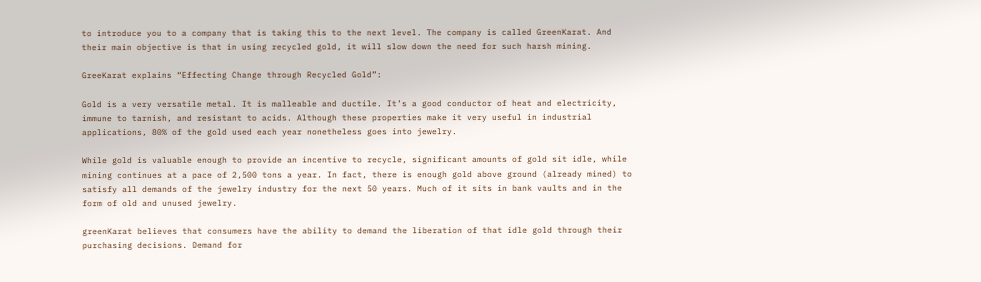to introduce you to a company that is taking this to the next level. The company is called GreenKarat. And their main objective is that in using recycled gold, it will slow down the need for such harsh mining.

GreeKarat explains “Effecting Change through Recycled Gold”:

Gold is a very versatile metal. It is malleable and ductile. It’s a good conductor of heat and electricity, immune to tarnish, and resistant to acids. Although these properties make it very useful in industrial applications, 80% of the gold used each year nonetheless goes into jewelry.

While gold is valuable enough to provide an incentive to recycle, significant amounts of gold sit idle, while mining continues at a pace of 2,500 tons a year. In fact, there is enough gold above ground (already mined) to satisfy all demands of the jewelry industry for the next 50 years. Much of it sits in bank vaults and in the form of old and unused jewelry.

greenKarat believes that consumers have the ability to demand the liberation of that idle gold through their purchasing decisions. Demand for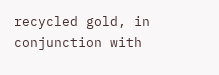recycled gold, in conjunction with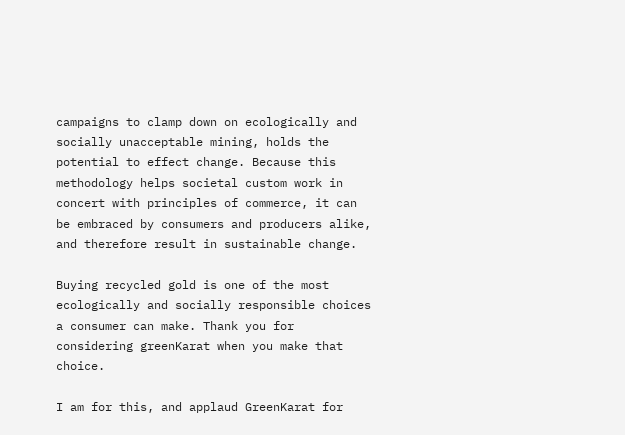campaigns to clamp down on ecologically and socially unacceptable mining, holds the potential to effect change. Because this methodology helps societal custom work in concert with principles of commerce, it can be embraced by consumers and producers alike, and therefore result in sustainable change.

Buying recycled gold is one of the most ecologically and socially responsible choices a consumer can make. Thank you for considering greenKarat when you make that choice.

I am for this, and applaud GreenKarat for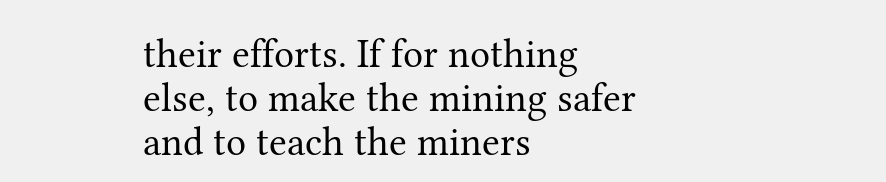their efforts. If for nothing else, to make the mining safer and to teach the miners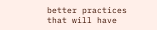better practices that will have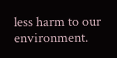less harm to our environment.